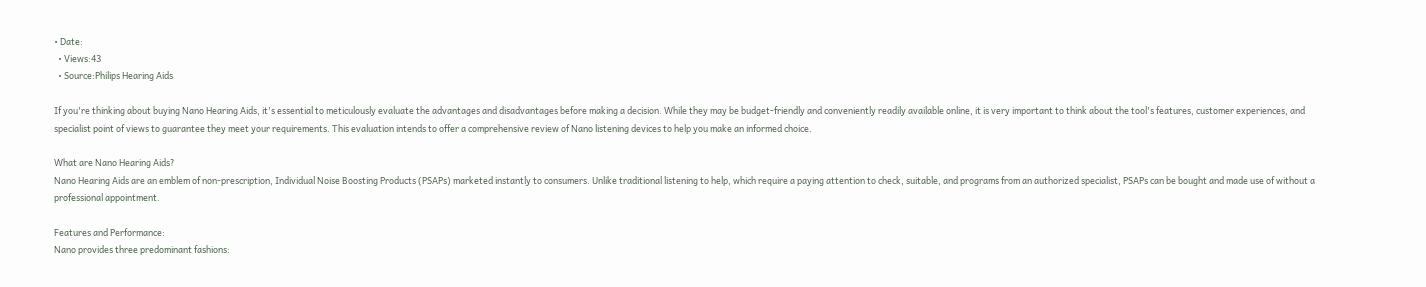• Date:
  • Views:43
  • Source:Philips Hearing Aids

If you're thinking about buying Nano Hearing Aids, it's essential to meticulously evaluate the advantages and disadvantages before making a decision. While they may be budget-friendly and conveniently readily available online, it is very important to think about the tool's features, customer experiences, and specialist point of views to guarantee they meet your requirements. This evaluation intends to offer a comprehensive review of Nano listening devices to help you make an informed choice.

What are Nano Hearing Aids?
Nano Hearing Aids are an emblem of non-prescription, Individual Noise Boosting Products (PSAPs) marketed instantly to consumers. Unlike traditional listening to help, which require a paying attention to check, suitable, and programs from an authorized specialist, PSAPs can be bought and made use of without a professional appointment.

Features and Performance:
Nano provides three predominant fashions: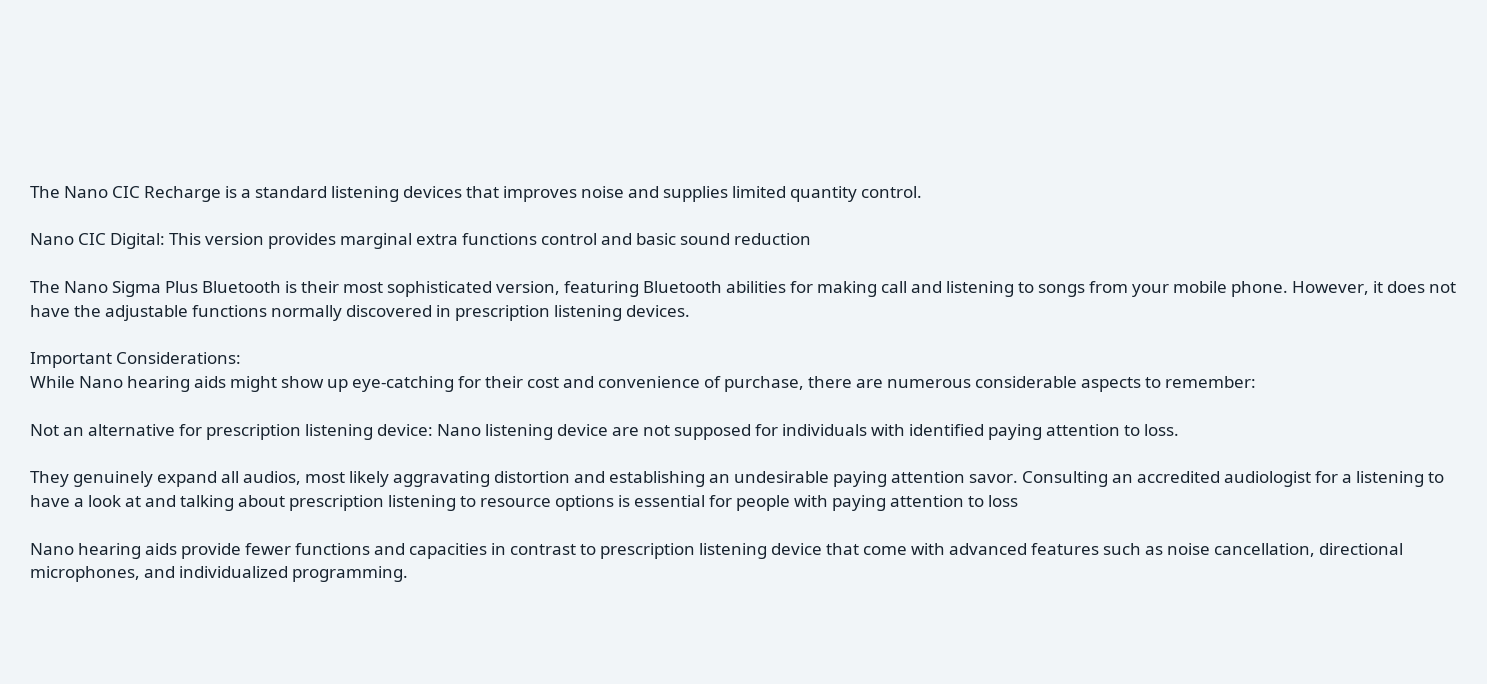The Nano CIC Recharge is a standard listening devices that improves noise and supplies limited quantity control.

Nano CIC Digital: This version provides marginal extra functions control and basic sound reduction

The Nano Sigma Plus Bluetooth is their most sophisticated version, featuring Bluetooth abilities for making call and listening to songs from your mobile phone. However, it does not have the adjustable functions normally discovered in prescription listening devices.

Important Considerations:
While Nano hearing aids might show up eye-catching for their cost and convenience of purchase, there are numerous considerable aspects to remember:

Not an alternative for prescription listening device: Nano listening device are not supposed for individuals with identified paying attention to loss.

They genuinely expand all audios, most likely aggravating distortion and establishing an undesirable paying attention savor. Consulting an accredited audiologist for a listening to have a look at and talking about prescription listening to resource options is essential for people with paying attention to loss

Nano hearing aids provide fewer functions and capacities in contrast to prescription listening device that come with advanced features such as noise cancellation, directional microphones, and individualized programming.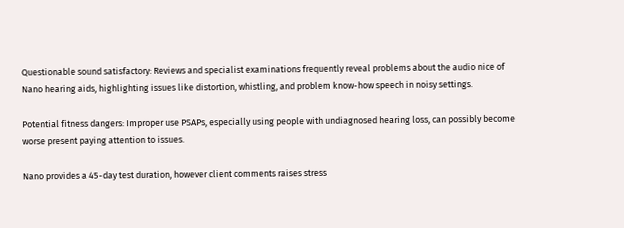Questionable sound satisfactory: Reviews and specialist examinations frequently reveal problems about the audio nice of Nano hearing aids, highlighting issues like distortion, whistling, and problem know-how speech in noisy settings.

Potential fitness dangers: Improper use PSAPs, especially using people with undiagnosed hearing loss, can possibly become worse present paying attention to issues.

Nano provides a 45-day test duration, however client comments raises stress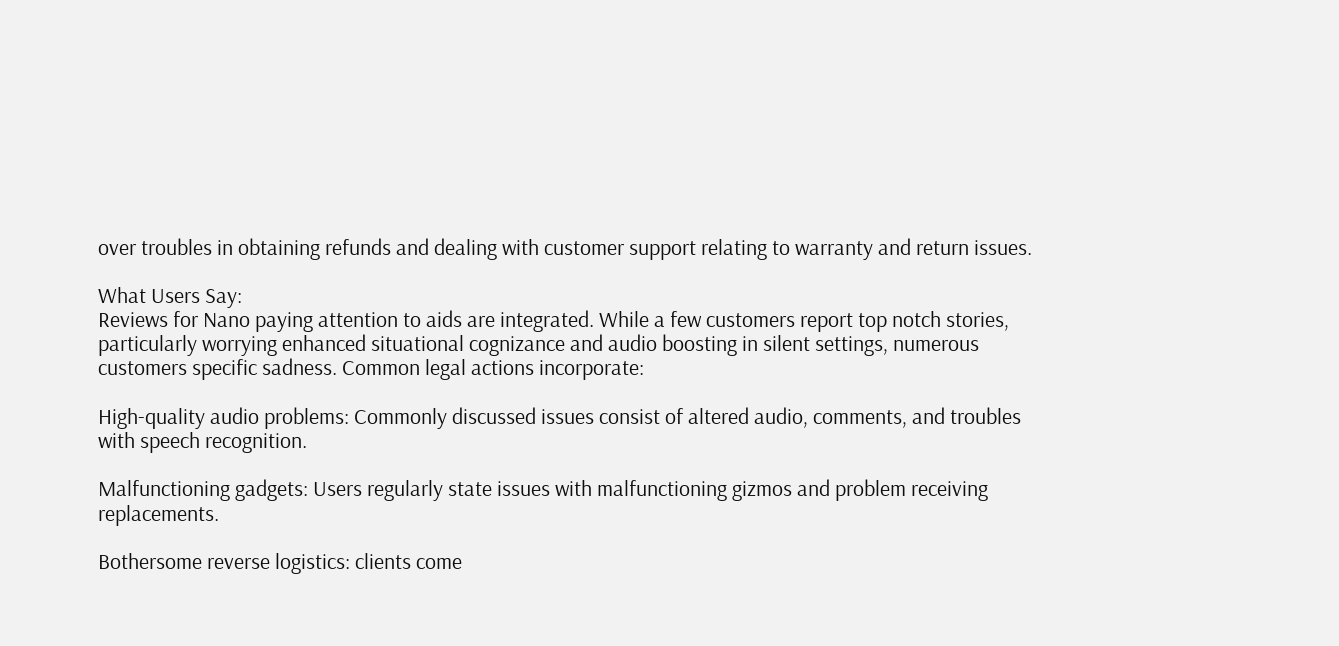over troubles in obtaining refunds and dealing with customer support relating to warranty and return issues.

What Users Say:
Reviews for Nano paying attention to aids are integrated. While a few customers report top notch stories, particularly worrying enhanced situational cognizance and audio boosting in silent settings, numerous customers specific sadness. Common legal actions incorporate:

High-quality audio problems: Commonly discussed issues consist of altered audio, comments, and troubles with speech recognition.

Malfunctioning gadgets: Users regularly state issues with malfunctioning gizmos and problem receiving replacements.

Bothersome reverse logistics: clients come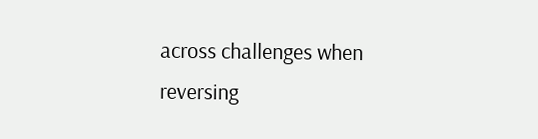across challenges when reversing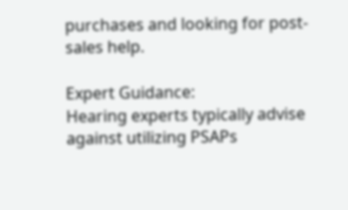purchases and looking for post-sales help.

Expert Guidance:
Hearing experts typically advise against utilizing PSAPs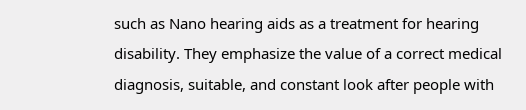such as Nano hearing aids as a treatment for hearing disability. They emphasize the value of a correct medical diagnosis, suitable, and constant look after people with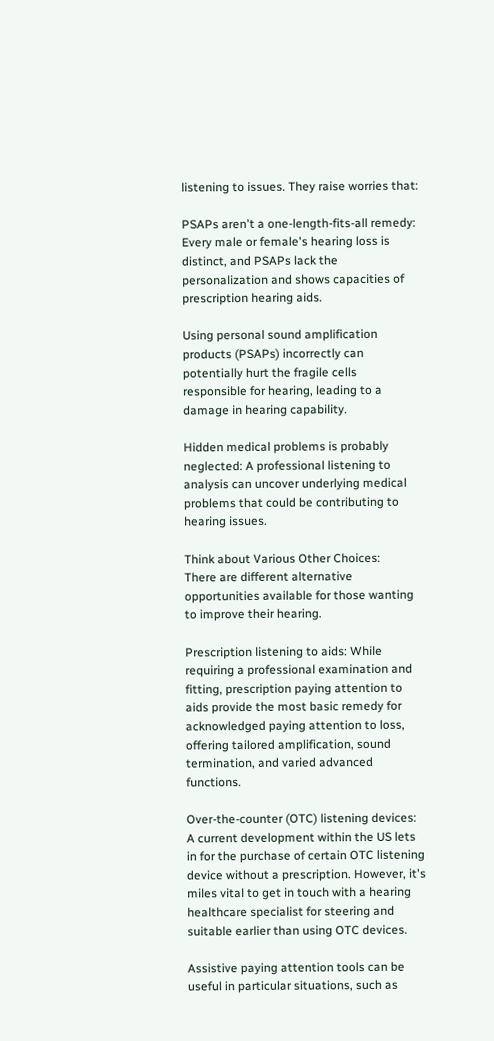listening to issues. They raise worries that:

PSAPs aren't a one-length-fits-all remedy: Every male or female's hearing loss is distinct, and PSAPs lack the personalization and shows capacities of prescription hearing aids.

Using personal sound amplification products (PSAPs) incorrectly can potentially hurt the fragile cells responsible for hearing, leading to a damage in hearing capability.

Hidden medical problems is probably neglected: A professional listening to analysis can uncover underlying medical problems that could be contributing to hearing issues.

Think about Various Other Choices:
There are different alternative opportunities available for those wanting to improve their hearing.

Prescription listening to aids: While requiring a professional examination and fitting, prescription paying attention to aids provide the most basic remedy for acknowledged paying attention to loss, offering tailored amplification, sound termination, and varied advanced functions.

Over-the-counter (OTC) listening devices: A current development within the US lets in for the purchase of certain OTC listening device without a prescription. However, it's miles vital to get in touch with a hearing healthcare specialist for steering and suitable earlier than using OTC devices.

Assistive paying attention tools can be useful in particular situations, such as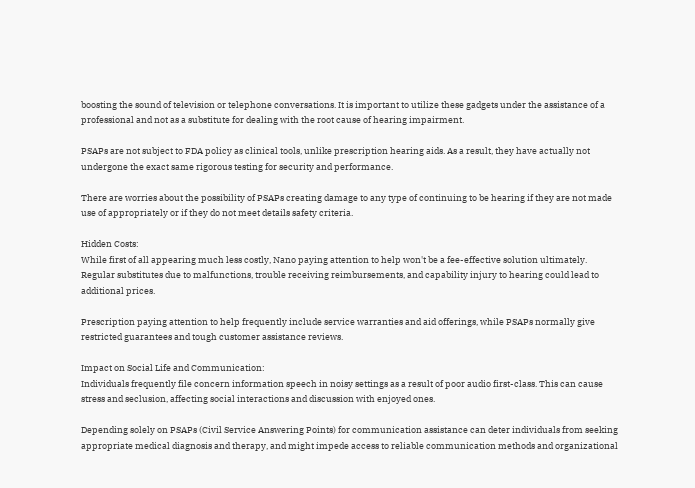boosting the sound of television or telephone conversations. It is important to utilize these gadgets under the assistance of a professional and not as a substitute for dealing with the root cause of hearing impairment.

PSAPs are not subject to FDA policy as clinical tools, unlike prescription hearing aids. As a result, they have actually not undergone the exact same rigorous testing for security and performance.

There are worries about the possibility of PSAPs creating damage to any type of continuing to be hearing if they are not made use of appropriately or if they do not meet details safety criteria.

Hidden Costs:
While first of all appearing much less costly, Nano paying attention to help won't be a fee-effective solution ultimately. Regular substitutes due to malfunctions, trouble receiving reimbursements, and capability injury to hearing could lead to additional prices.

Prescription paying attention to help frequently include service warranties and aid offerings, while PSAPs normally give restricted guarantees and tough customer assistance reviews.

Impact on Social Life and Communication:
Individuals frequently file concern information speech in noisy settings as a result of poor audio first-class. This can cause stress and seclusion, affecting social interactions and discussion with enjoyed ones.

Depending solely on PSAPs (Civil Service Answering Points) for communication assistance can deter individuals from seeking appropriate medical diagnosis and therapy, and might impede access to reliable communication methods and organizational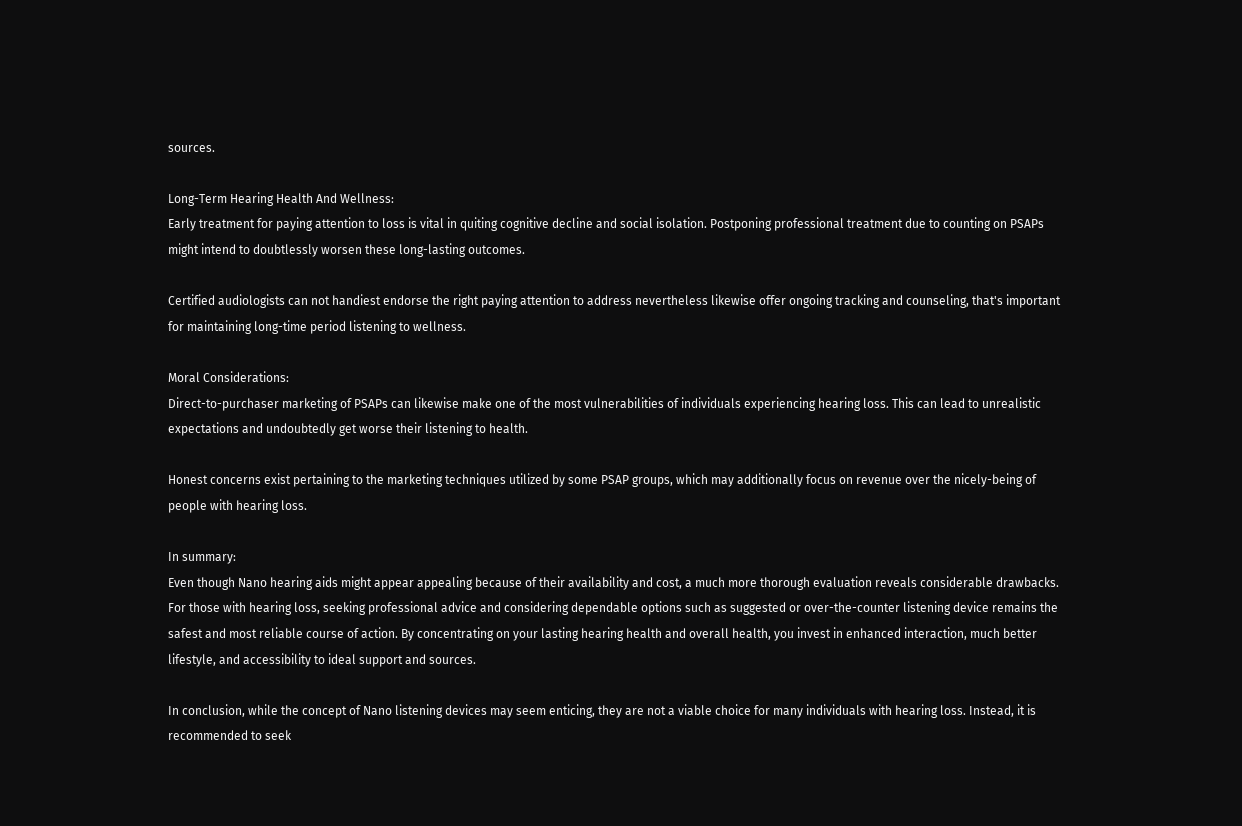sources.

Long-Term Hearing Health And Wellness:
Early treatment for paying attention to loss is vital in quiting cognitive decline and social isolation. Postponing professional treatment due to counting on PSAPs might intend to doubtlessly worsen these long-lasting outcomes.

Certified audiologists can not handiest endorse the right paying attention to address nevertheless likewise offer ongoing tracking and counseling, that's important for maintaining long-time period listening to wellness.

Moral Considerations:
Direct-to-purchaser marketing of PSAPs can likewise make one of the most vulnerabilities of individuals experiencing hearing loss. This can lead to unrealistic expectations and undoubtedly get worse their listening to health.

Honest concerns exist pertaining to the marketing techniques utilized by some PSAP groups, which may additionally focus on revenue over the nicely-being of people with hearing loss.

In summary:
Even though Nano hearing aids might appear appealing because of their availability and cost, a much more thorough evaluation reveals considerable drawbacks. For those with hearing loss, seeking professional advice and considering dependable options such as suggested or over-the-counter listening device remains the safest and most reliable course of action. By concentrating on your lasting hearing health and overall health, you invest in enhanced interaction, much better lifestyle, and accessibility to ideal support and sources.

In conclusion, while the concept of Nano listening devices may seem enticing, they are not a viable choice for many individuals with hearing loss. Instead, it is recommended to seek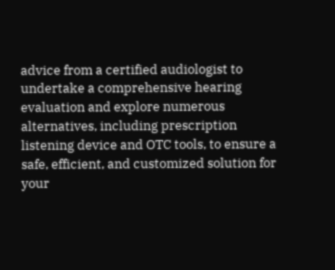advice from a certified audiologist to undertake a comprehensive hearing evaluation and explore numerous alternatives, including prescription listening device and OTC tools, to ensure a safe, efficient, and customized solution for your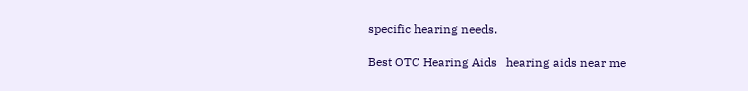specific hearing needs.

Best OTC Hearing Aids   hearing aids near me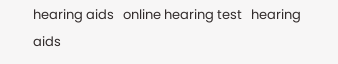hearing aids   online hearing test   hearing aids